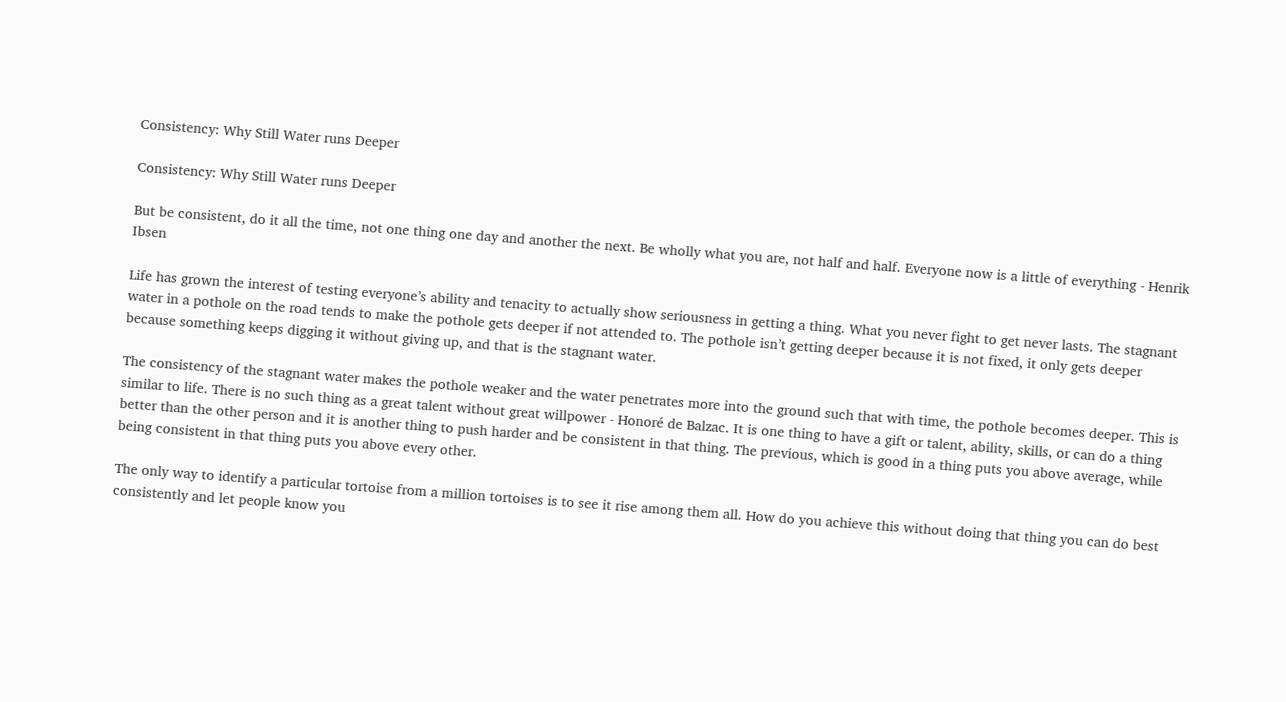Consistency: Why Still Water runs Deeper

Consistency: Why Still Water runs Deeper

But be consistent, do it all the time, not one thing one day and another the next. Be wholly what you are, not half and half. Everyone now is a little of everything - Henrik Ibsen

Life has grown the interest of testing everyone’s ability and tenacity to actually show seriousness in getting a thing. What you never fight to get never lasts. The stagnant water in a pothole on the road tends to make the pothole gets deeper if not attended to. The pothole isn’t getting deeper because it is not fixed, it only gets deeper because something keeps digging it without giving up, and that is the stagnant water.

The consistency of the stagnant water makes the pothole weaker and the water penetrates more into the ground such that with time, the pothole becomes deeper. This is similar to life. There is no such thing as a great talent without great willpower - Honoré de Balzac. It is one thing to have a gift or talent, ability, skills, or can do a thing better than the other person and it is another thing to push harder and be consistent in that thing. The previous, which is good in a thing puts you above average, while being consistent in that thing puts you above every other.

The only way to identify a particular tortoise from a million tortoises is to see it rise among them all. How do you achieve this without doing that thing you can do best consistently and let people know you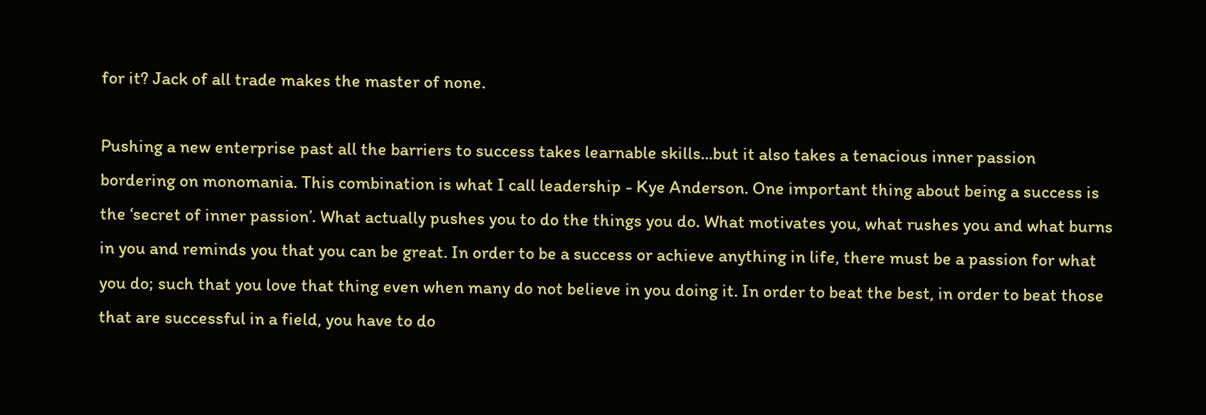for it? Jack of all trade makes the master of none.

Pushing a new enterprise past all the barriers to success takes learnable skills...but it also takes a tenacious inner passion bordering on monomania. This combination is what I call leadership - Kye Anderson. One important thing about being a success is the ‘secret of inner passion’. What actually pushes you to do the things you do. What motivates you, what rushes you and what burns in you and reminds you that you can be great. In order to be a success or achieve anything in life, there must be a passion for what you do; such that you love that thing even when many do not believe in you doing it. In order to beat the best, in order to beat those that are successful in a field, you have to do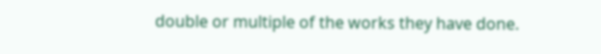double or multiple of the works they have done.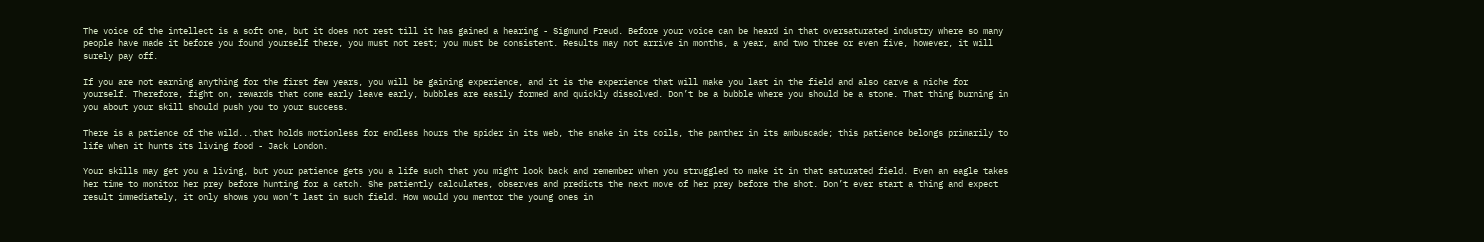The voice of the intellect is a soft one, but it does not rest till it has gained a hearing - Sigmund Freud. Before your voice can be heard in that oversaturated industry where so many people have made it before you found yourself there, you must not rest; you must be consistent. Results may not arrive in months, a year, and two three or even five, however, it will surely pay off.

If you are not earning anything for the first few years, you will be gaining experience, and it is the experience that will make you last in the field and also carve a niche for yourself. Therefore, fight on, rewards that come early leave early, bubbles are easily formed and quickly dissolved. Don’t be a bubble where you should be a stone. That thing burning in you about your skill should push you to your success.

There is a patience of the wild...that holds motionless for endless hours the spider in its web, the snake in its coils, the panther in its ambuscade; this patience belongs primarily to life when it hunts its living food - Jack London.

Your skills may get you a living, but your patience gets you a life such that you might look back and remember when you struggled to make it in that saturated field. Even an eagle takes her time to monitor her prey before hunting for a catch. She patiently calculates, observes and predicts the next move of her prey before the shot. Don’t ever start a thing and expect result immediately, it only shows you won’t last in such field. How would you mentor the young ones in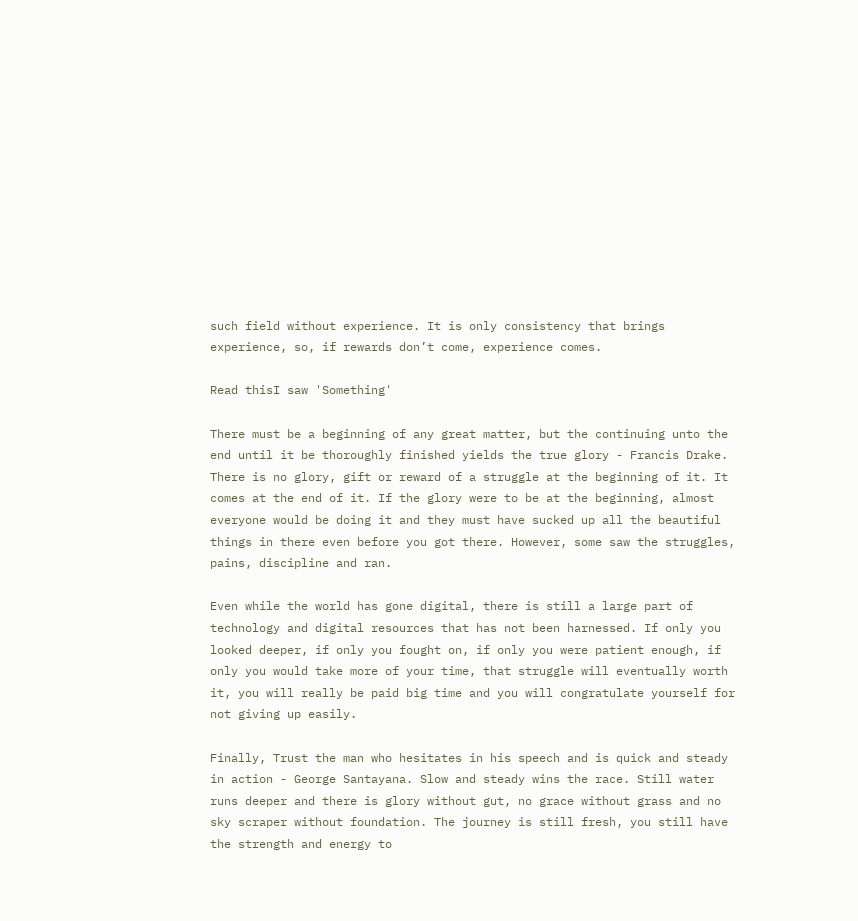such field without experience. It is only consistency that brings experience, so, if rewards don’t come, experience comes.

Read thisI saw 'Something'

There must be a beginning of any great matter, but the continuing unto the end until it be thoroughly finished yields the true glory - Francis Drake. There is no glory, gift or reward of a struggle at the beginning of it. It comes at the end of it. If the glory were to be at the beginning, almost everyone would be doing it and they must have sucked up all the beautiful things in there even before you got there. However, some saw the struggles, pains, discipline and ran.

Even while the world has gone digital, there is still a large part of technology and digital resources that has not been harnessed. If only you looked deeper, if only you fought on, if only you were patient enough, if only you would take more of your time, that struggle will eventually worth it, you will really be paid big time and you will congratulate yourself for not giving up easily.

Finally, Trust the man who hesitates in his speech and is quick and steady in action - George Santayana. Slow and steady wins the race. Still water runs deeper and there is glory without gut, no grace without grass and no sky scraper without foundation. The journey is still fresh, you still have the strength and energy to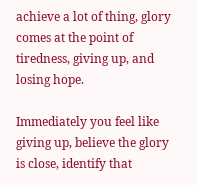achieve a lot of thing, glory comes at the point of tiredness, giving up, and losing hope.

Immediately you feel like giving up, believe the glory is close, identify that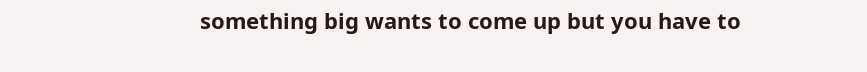something big wants to come up but you have to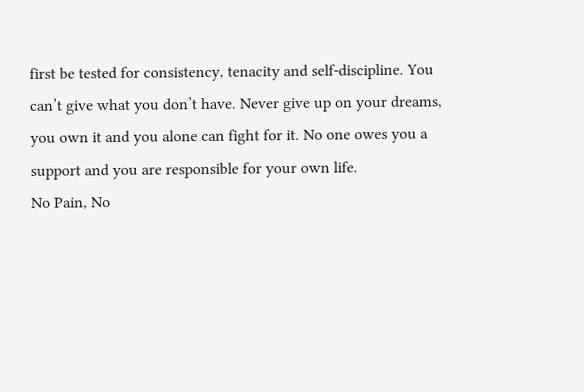first be tested for consistency, tenacity and self-discipline. You can’t give what you don’t have. Never give up on your dreams, you own it and you alone can fight for it. No one owes you a support and you are responsible for your own life.
No Pain, No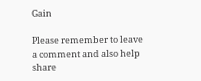Gain

Please remember to leave a comment and also help share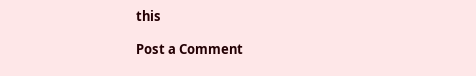this

Post a Comment